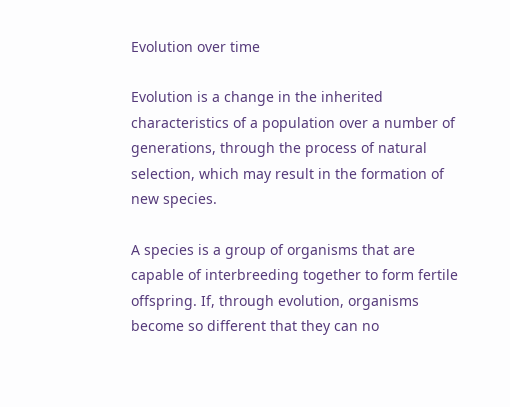Evolution over time

Evolution is a change in the inherited characteristics of a population over a number of generations, through the process of natural selection, which may result in the formation of new species.

A species is a group of organisms that are capable of interbreeding together to form fertile offspring. If, through evolution, organisms become so different that they can no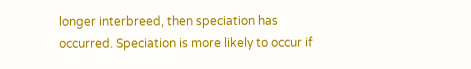longer interbreed, then speciation has occurred. Speciation is more likely to occur if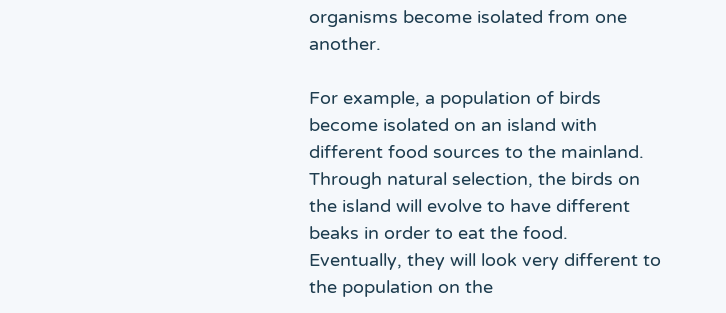organisms become isolated from one another.

For example, a population of birds become isolated on an island with different food sources to the mainland. Through natural selection, the birds on the island will evolve to have different beaks in order to eat the food. Eventually, they will look very different to the population on the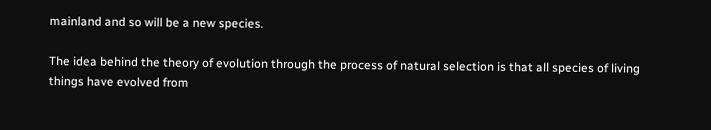mainland and so will be a new species.

The idea behind the theory of evolution through the process of natural selection is that all species of living things have evolved from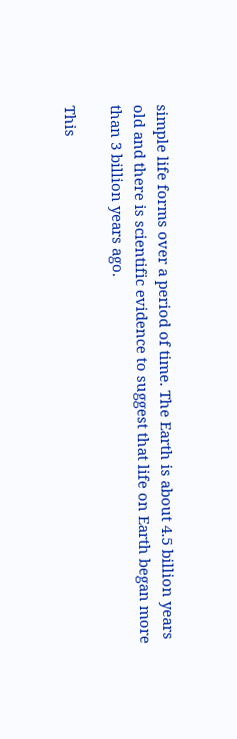simple life forms over a period of time. The Earth is about 4.5 billion years old and there is scientific evidence to suggest that life on Earth began more than 3 billion years ago.

This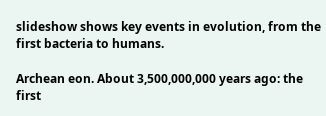slideshow shows key events in evolution, from the first bacteria to humans.

Archean eon. About 3,500,000,000 years ago: the first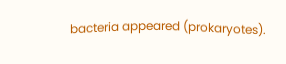bacteria appeared (prokaryotes).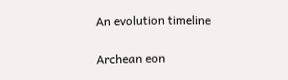An evolution timeline

Archean eon